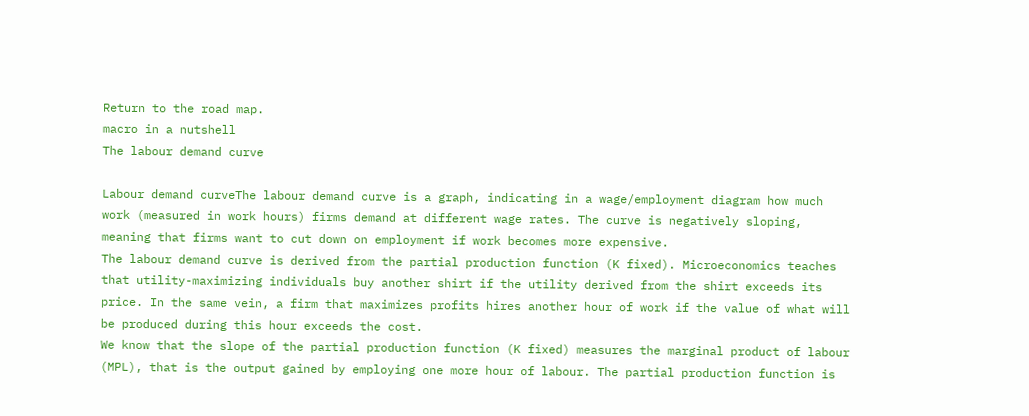Return to the road map.
macro in a nutshell
The labour demand curve

Labour demand curveThe labour demand curve is a graph, indicating in a wage/employment diagram how much work (measured in work hours) firms demand at different wage rates. The curve is negatively sloping, meaning that firms want to cut down on employment if work becomes more expensive.
The labour demand curve is derived from the partial production function (K fixed). Microeconomics teaches that utility-maximizing individuals buy another shirt if the utility derived from the shirt exceeds its price. In the same vein, a firm that maximizes profits hires another hour of work if the value of what will be produced during this hour exceeds the cost.
We know that the slope of the partial production function (K fixed) measures the marginal product of labour (MPL), that is the output gained by employing one more hour of labour. The partial production function is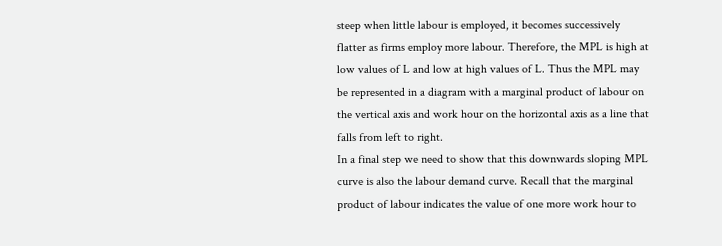steep when little labour is employed, it becomes successively flatter as firms employ more labour. Therefore, the MPL is high at low values of L and low at high values of L. Thus the MPL may be represented in a diagram with a marginal product of labour on the vertical axis and work hour on the horizontal axis as a line that falls from left to right.
In a final step we need to show that this downwards sloping MPL curve is also the labour demand curve. Recall that the marginal product of labour indicates the value of one more work hour to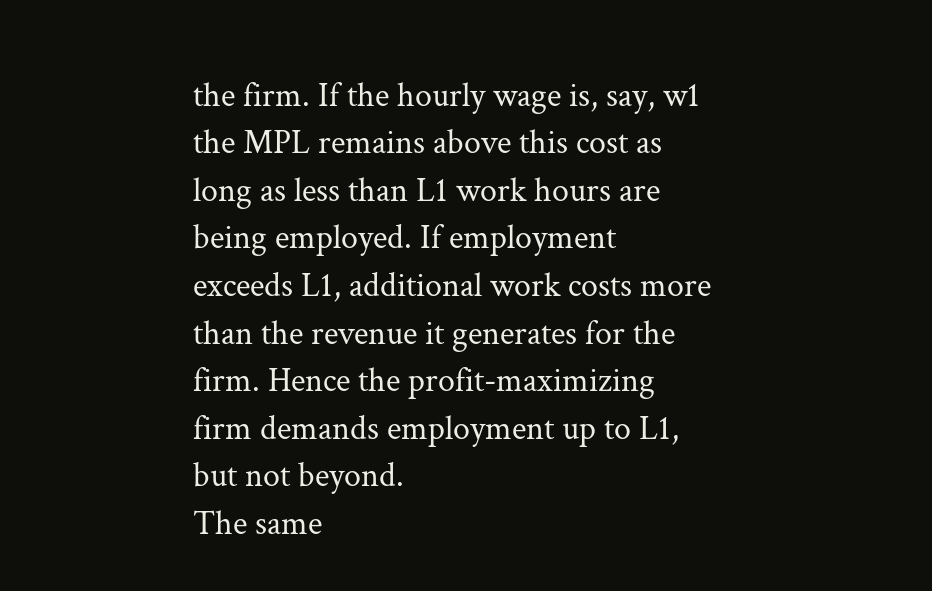the firm. If the hourly wage is, say, w1 the MPL remains above this cost as long as less than L1 work hours are being employed. If employment exceeds L1, additional work costs more than the revenue it generates for the firm. Hence the profit-maximizing firm demands employment up to L1, but not beyond.
The same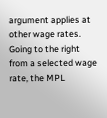argument applies at other wage rates. Going to the right from a selected wage rate, the MPL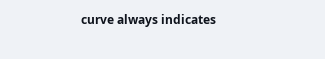curve always indicates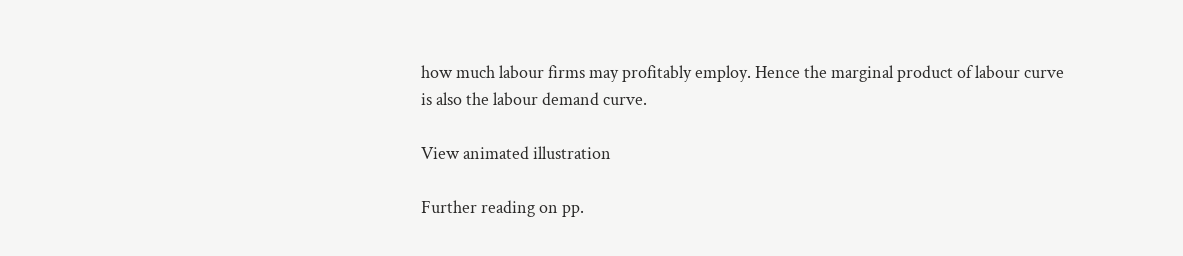how much labour firms may profitably employ. Hence the marginal product of labour curve is also the labour demand curve.

View animated illustration

Further reading on pp.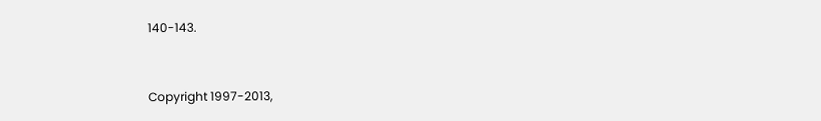140-143.


Copyright 1997-2013,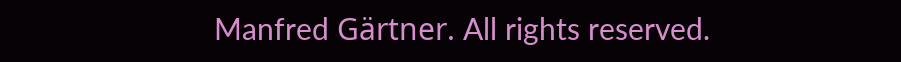Manfred Gärtner. All rights reserved.